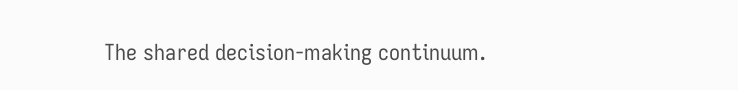The shared decision-making continuum.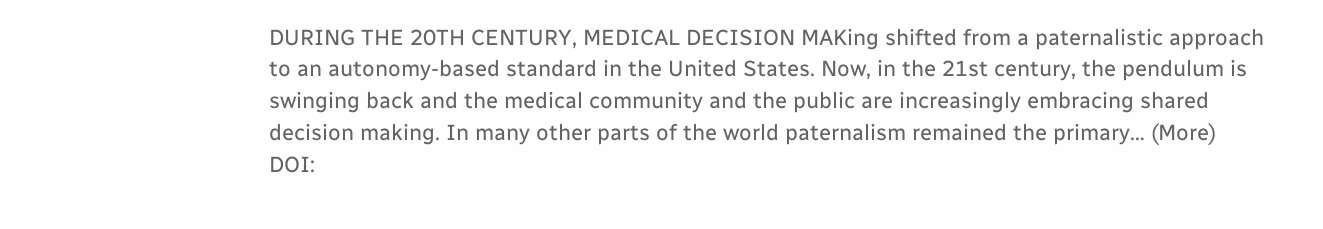DURING THE 20TH CENTURY, MEDICAL DECISION MAKing shifted from a paternalistic approach to an autonomy-based standard in the United States. Now, in the 21st century, the pendulum is swinging back and the medical community and the public are increasingly embracing shared decision making. In many other parts of the world paternalism remained the primary… (More)
DOI: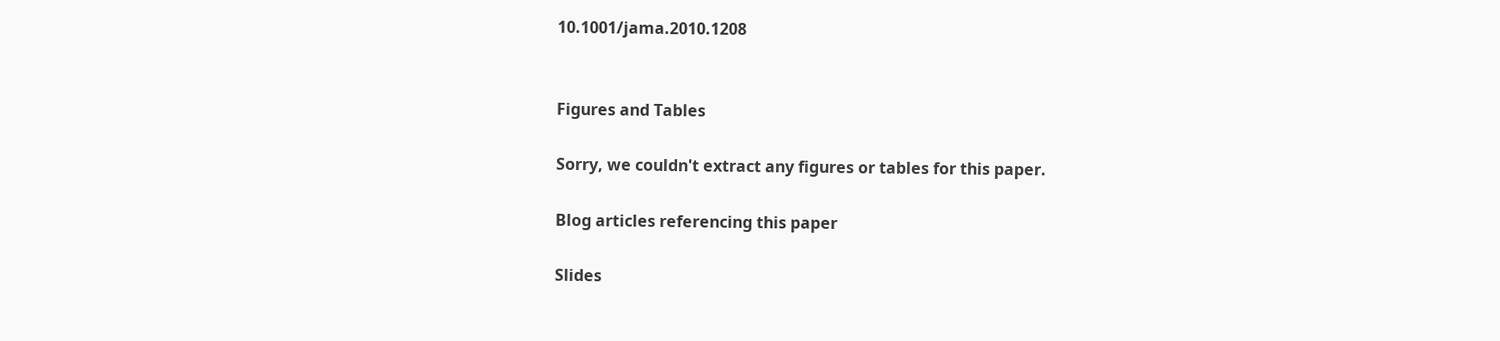10.1001/jama.2010.1208


Figures and Tables

Sorry, we couldn't extract any figures or tables for this paper.

Blog articles referencing this paper

Slides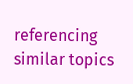referencing similar topics